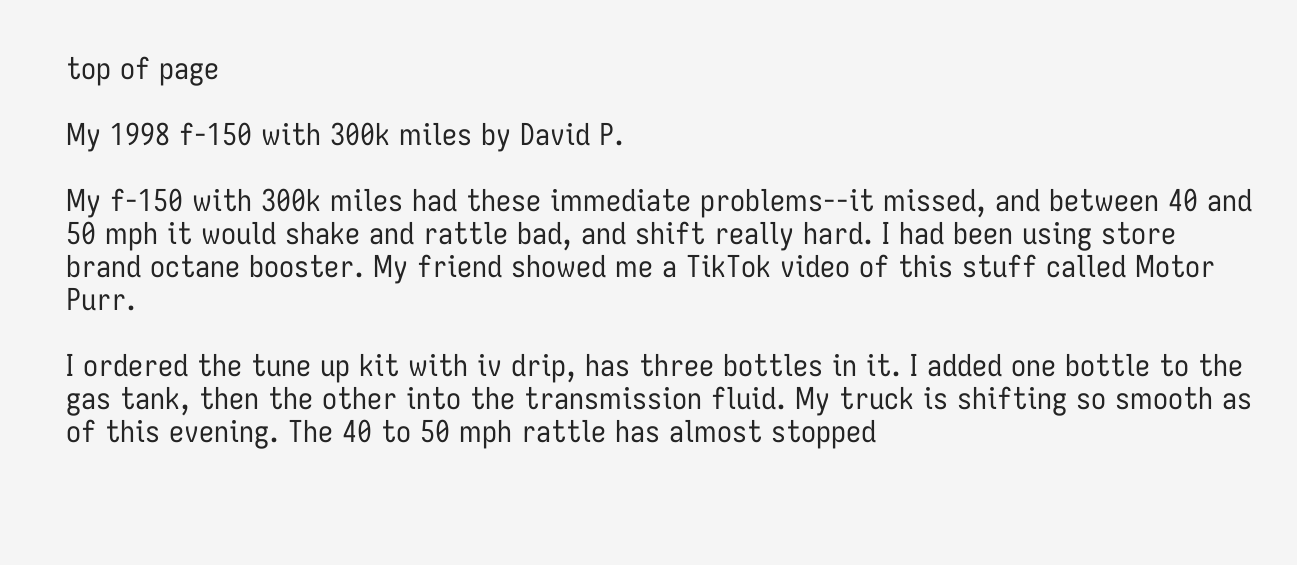top of page

My 1998 f-150 with 300k miles by David P.

My f-150 with 300k miles had these immediate problems--it missed, and between 40 and 50 mph it would shake and rattle bad, and shift really hard. I had been using store brand octane booster. My friend showed me a TikTok video of this stuff called Motor Purr.

I ordered the tune up kit with iv drip, has three bottles in it. I added one bottle to the gas tank, then the other into the transmission fluid. My truck is shifting so smooth as of this evening. The 40 to 50 mph rattle has almost stopped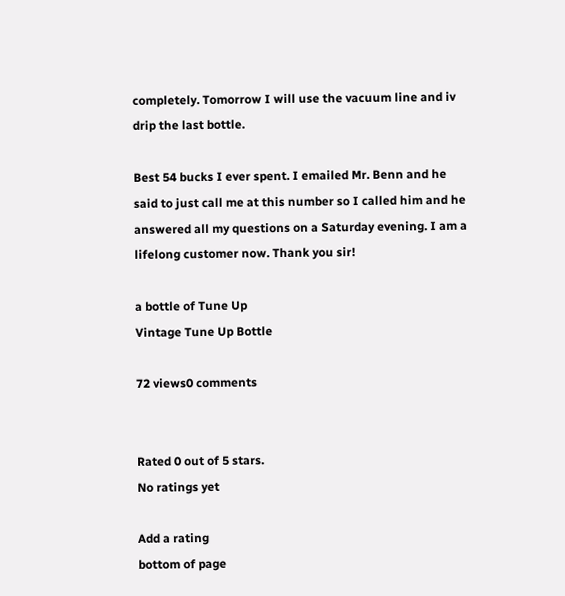completely. Tomorrow I will use the vacuum line and iv drip the last bottle.

Best 54 bucks I ever spent. I emailed Mr. Benn and he said to just call me at this number so I called him and he answered all my questions on a Saturday evening. I am a lifelong customer now. Thank you sir!

a bottle of Tune Up
Vintage Tune Up Bottle

72 views0 comments


Rated 0 out of 5 stars.
No ratings yet

Add a rating
bottom of page